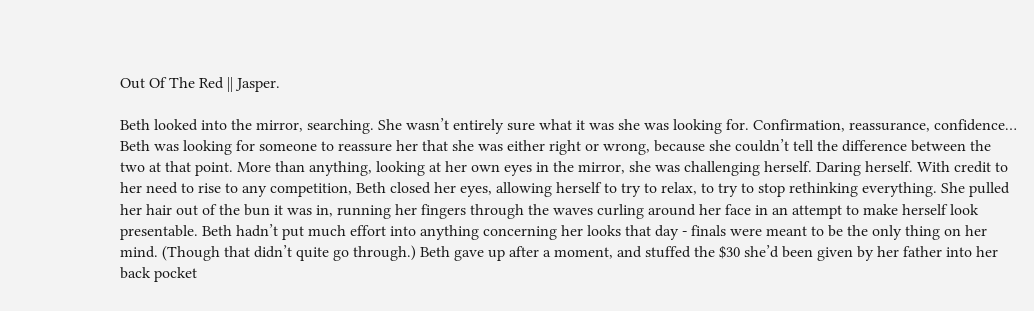Out Of The Red || Jasper.

Beth looked into the mirror, searching. She wasn’t entirely sure what it was she was looking for. Confirmation, reassurance, confidence… Beth was looking for someone to reassure her that she was either right or wrong, because she couldn’t tell the difference between the two at that point. More than anything, looking at her own eyes in the mirror, she was challenging herself. Daring herself. With credit to her need to rise to any competition, Beth closed her eyes, allowing herself to try to relax, to try to stop rethinking everything. She pulled her hair out of the bun it was in, running her fingers through the waves curling around her face in an attempt to make herself look presentable. Beth hadn’t put much effort into anything concerning her looks that day - finals were meant to be the only thing on her mind. (Though that didn’t quite go through.) Beth gave up after a moment, and stuffed the $30 she’d been given by her father into her back pocket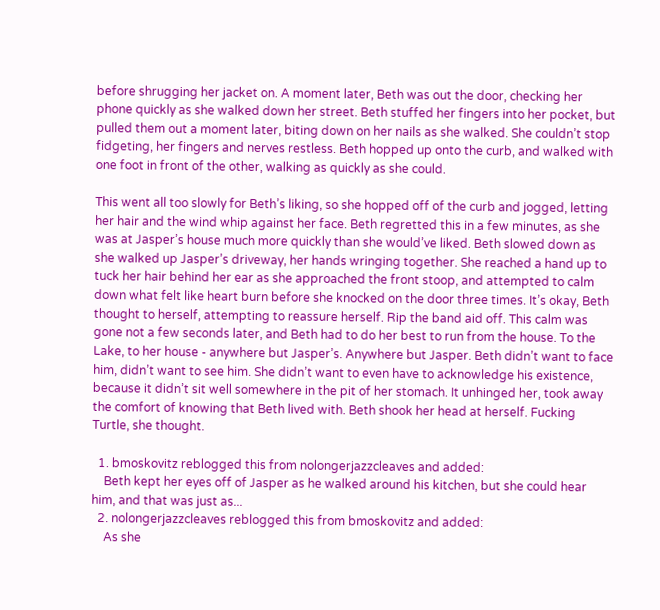before shrugging her jacket on. A moment later, Beth was out the door, checking her phone quickly as she walked down her street. Beth stuffed her fingers into her pocket, but pulled them out a moment later, biting down on her nails as she walked. She couldn’t stop fidgeting, her fingers and nerves restless. Beth hopped up onto the curb, and walked with one foot in front of the other, walking as quickly as she could.

This went all too slowly for Beth’s liking, so she hopped off of the curb and jogged, letting her hair and the wind whip against her face. Beth regretted this in a few minutes, as she was at Jasper’s house much more quickly than she would’ve liked. Beth slowed down as she walked up Jasper’s driveway, her hands wringing together. She reached a hand up to tuck her hair behind her ear as she approached the front stoop, and attempted to calm down what felt like heart burn before she knocked on the door three times. It’s okay, Beth thought to herself, attempting to reassure herself. Rip the band aid off. This calm was gone not a few seconds later, and Beth had to do her best to run from the house. To the Lake, to her house - anywhere but Jasper’s. Anywhere but Jasper. Beth didn’t want to face him, didn’t want to see him. She didn’t want to even have to acknowledge his existence, because it didn’t sit well somewhere in the pit of her stomach. It unhinged her, took away the comfort of knowing that Beth lived with. Beth shook her head at herself. Fucking Turtle, she thought.

  1. bmoskovitz reblogged this from nolongerjazzcleaves and added:
    Beth kept her eyes off of Jasper as he walked around his kitchen, but she could hear him, and that was just as...
  2. nolongerjazzcleaves reblogged this from bmoskovitz and added:
    As she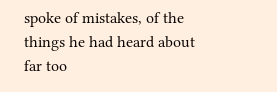spoke of mistakes, of the things he had heard about far too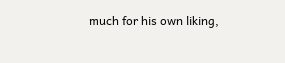much for his own liking,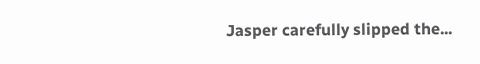Jasper carefully slipped the...